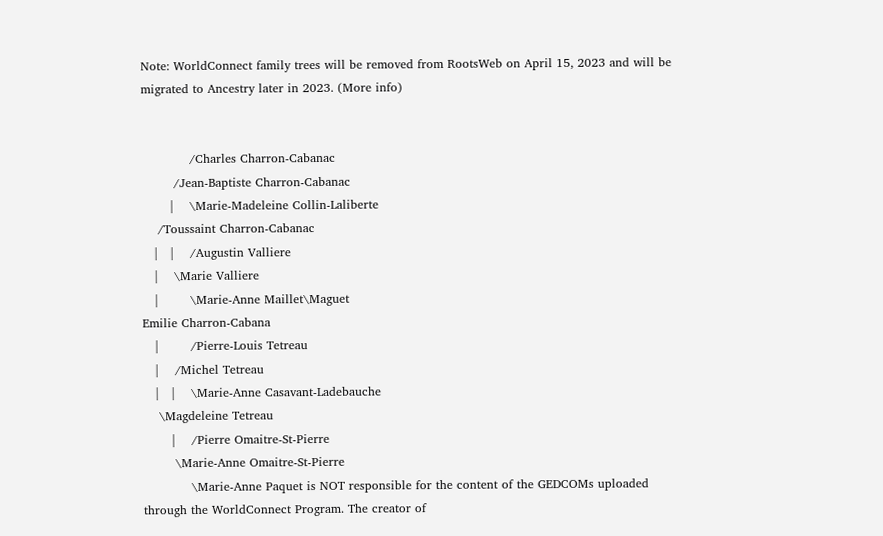Note: WorldConnect family trees will be removed from RootsWeb on April 15, 2023 and will be migrated to Ancestry later in 2023. (More info)


            /Charles Charron-Cabanac
        /Jean-Baptiste Charron-Cabanac
       |    \Marie-Madeleine Collin-Laliberte
    /Toussaint Charron-Cabanac
   |   |    /Augustin Valliere
   |    \Marie Valliere
   |        \Marie-Anne Maillet\Maguet
Emilie Charron-Cabana
   |        /Pierre-Louis Tetreau
   |    /Michel Tetreau
   |   |    \Marie-Anne Casavant-Ladebauche
    \Magdeleine Tetreau
       |    /Pierre Omaitre-St-Pierre
        \Marie-Anne Omaitre-St-Pierre
            \Marie-Anne Paquet is NOT responsible for the content of the GEDCOMs uploaded through the WorldConnect Program. The creator of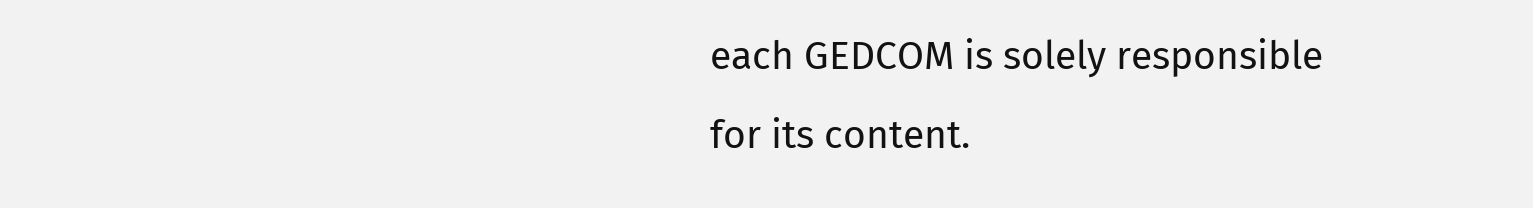each GEDCOM is solely responsible for its content.